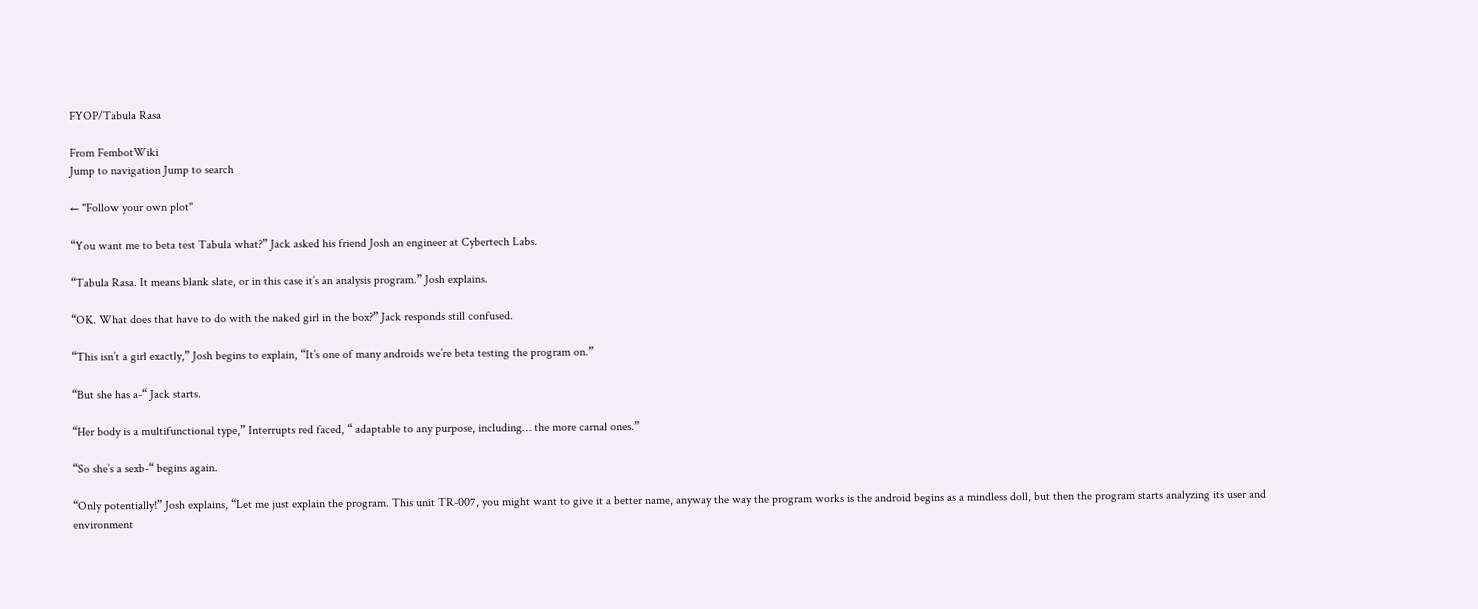FYOP/Tabula Rasa

From FembotWiki
Jump to navigation Jump to search

← "Follow your own plot"

“You want me to beta test Tabula what?” Jack asked his friend Josh an engineer at Cybertech Labs.

“Tabula Rasa. It means blank slate, or in this case it’s an analysis program.” Josh explains.

“OK. What does that have to do with the naked girl in the box?” Jack responds still confused.

“This isn’t a girl exactly,” Josh begins to explain, “It’s one of many androids we’re beta testing the program on.”

“But she has a-“ Jack starts.

“Her body is a multifunctional type,” Interrupts red faced, “ adaptable to any purpose, including… the more carnal ones.”

“So she’s a sexb-“ begins again.

“Only potentially!” Josh explains, “Let me just explain the program. This unit TR-007, you might want to give it a better name, anyway the way the program works is the android begins as a mindless doll, but then the program starts analyzing its user and environment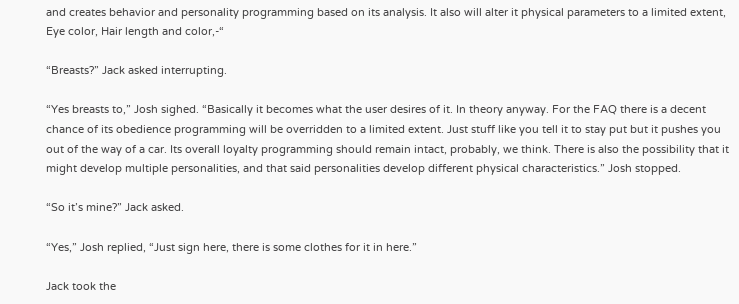and creates behavior and personality programming based on its analysis. It also will alter it physical parameters to a limited extent, Eye color, Hair length and color,-“

“Breasts?” Jack asked interrupting.

“Yes breasts to,” Josh sighed. “Basically it becomes what the user desires of it. In theory anyway. For the FAQ there is a decent chance of its obedience programming will be overridden to a limited extent. Just stuff like you tell it to stay put but it pushes you out of the way of a car. Its overall loyalty programming should remain intact, probably, we think. There is also the possibility that it might develop multiple personalities, and that said personalities develop different physical characteristics.” Josh stopped.

“So it’s mine?” Jack asked.

“Yes,” Josh replied, “Just sign here, there is some clothes for it in here.”

Jack took the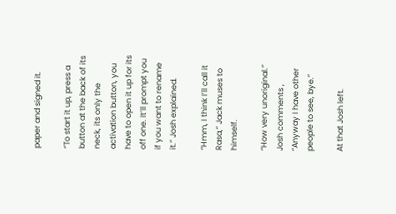paper and signed it.

“To start it up, press a button at the back of its neck, its only the activation button, you have to open it up for its off one. It’ll prompt you if you want to rename it.” Josh explained.

“Hmm, I think I’ll call it Rasa,” Jack muses to himself.

“How very unoriginal.” Josh comments , “Anyway I have other people to see, bye.”

At that Josh left.